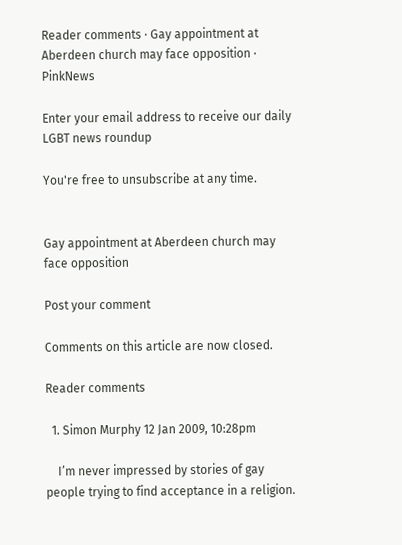Reader comments · Gay appointment at Aberdeen church may face opposition · PinkNews

Enter your email address to receive our daily LGBT news roundup

You're free to unsubscribe at any time.


Gay appointment at Aberdeen church may face opposition

Post your comment

Comments on this article are now closed.

Reader comments

  1. Simon Murphy 12 Jan 2009, 10:28pm

    I’m never impressed by stories of gay people trying to find acceptance in a religion.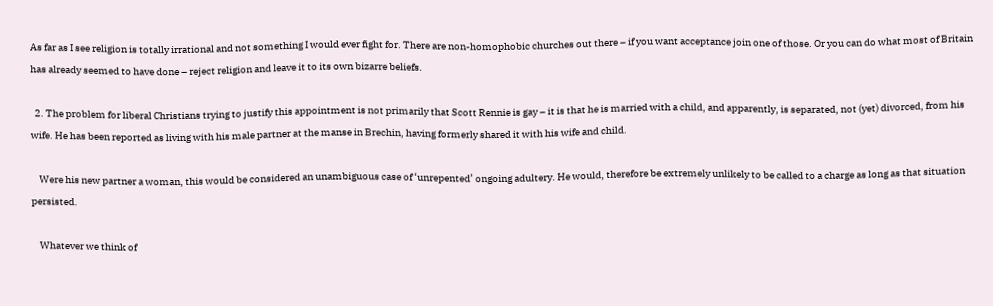As far as I see religion is totally irrational and not something I would ever fight for. There are non-homophobic churches out there – if you want acceptance join one of those. Or you can do what most of Britain has already seemed to have done – reject religion and leave it to its own bizarre beliefs.

  2. The problem for liberal Christians trying to justify this appointment is not primarily that Scott Rennie is gay – it is that he is married with a child, and apparently, is separated, not (yet) divorced, from his wife. He has been reported as living with his male partner at the manse in Brechin, having formerly shared it with his wife and child.

    Were his new partner a woman, this would be considered an unambiguous case of ‘unrepented’ ongoing adultery. He would, therefore be extremely unlikely to be called to a charge as long as that situation persisted.

    Whatever we think of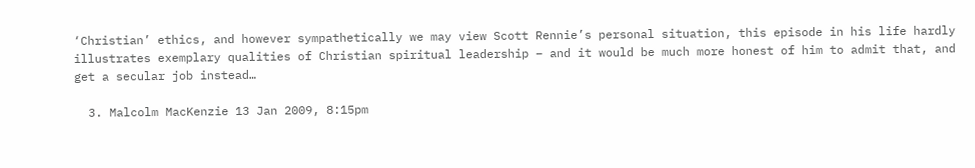‘Christian’ ethics, and however sympathetically we may view Scott Rennie’s personal situation, this episode in his life hardly illustrates exemplary qualities of Christian spiritual leadership – and it would be much more honest of him to admit that, and get a secular job instead…

  3. Malcolm MacKenzie 13 Jan 2009, 8:15pm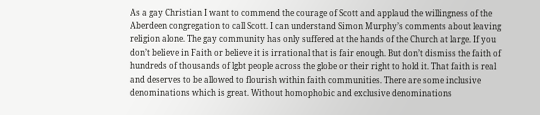As a gay Christian I want to commend the courage of Scott and applaud the willingness of the Aberdeen congregation to call Scott. I can understand Simon Murphy’s comments about leaving religion alone. The gay community has only suffered at the hands of the Church at large. If you don’t believe in Faith or believe it is irrational that is fair enough. But don’t dismiss the faith of hundreds of thousands of lgbt people across the globe or their right to hold it. That faith is real and deserves to be allowed to flourish within faith communities. There are some inclusive denominations which is great. Without homophobic and exclusive denominations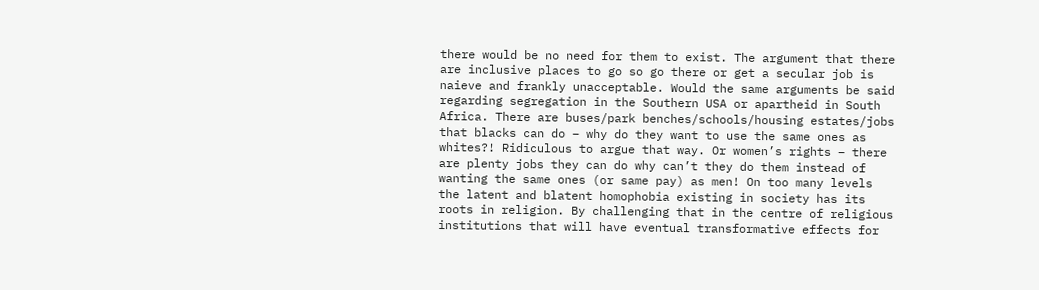there would be no need for them to exist. The argument that there are inclusive places to go so go there or get a secular job is naieve and frankly unacceptable. Would the same arguments be said regarding segregation in the Southern USA or apartheid in South Africa. There are buses/park benches/schools/housing estates/jobs that blacks can do – why do they want to use the same ones as whites?! Ridiculous to argue that way. Or women’s rights – there are plenty jobs they can do why can’t they do them instead of wanting the same ones (or same pay) as men! On too many levels the latent and blatent homophobia existing in society has its roots in religion. By challenging that in the centre of religious institutions that will have eventual transformative effects for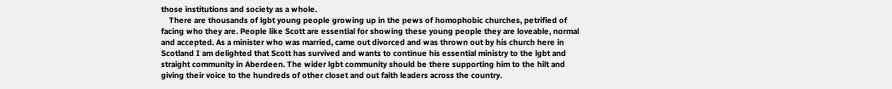those institutions and society as a whole.
    There are thousands of lgbt young people growing up in the pews of homophobic churches, petrified of facing who they are. People like Scott are essential for showing these young people they are loveable, normal and accepted. As a minister who was married, came out divorced and was thrown out by his church here in Scotland I am delighted that Scott has survived and wants to continue his essential ministry to the lgbt and straight community in Aberdeen. The wider lgbt community should be there supporting him to the hilt and giving their voice to the hundreds of other closet and out faith leaders across the country.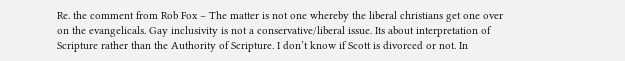Re. the comment from Rob Fox – The matter is not one whereby the liberal christians get one over on the evangelicals. Gay inclusivity is not a conservative/liberal issue. Its about interpretation of Scripture rather than the Authority of Scripture. I don’t know if Scott is divorced or not. In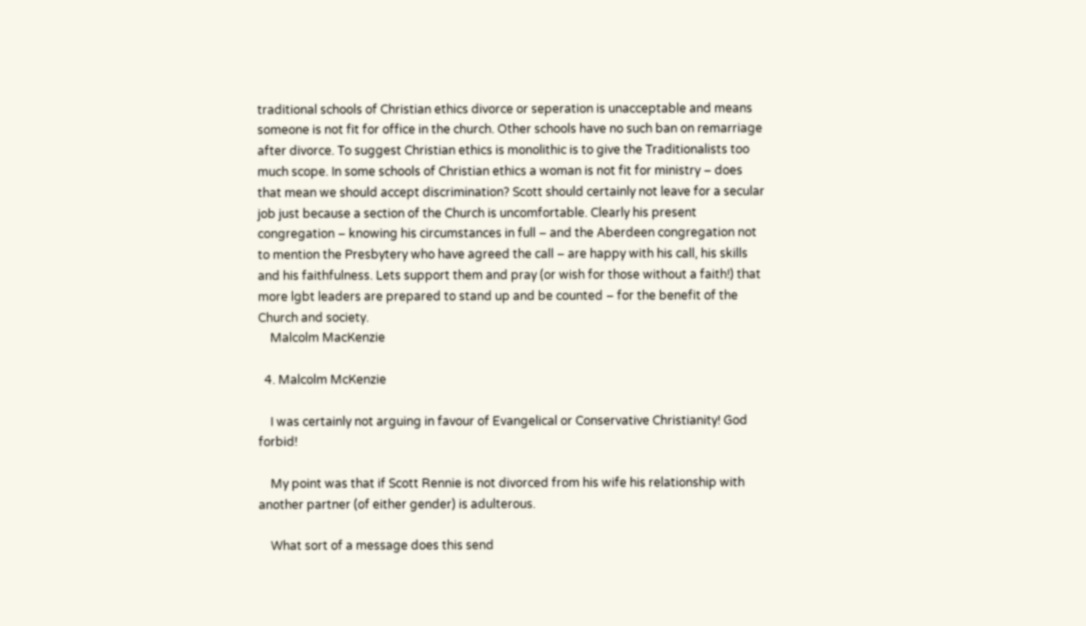traditional schools of Christian ethics divorce or seperation is unacceptable and means someone is not fit for office in the church. Other schools have no such ban on remarriage after divorce. To suggest Christian ethics is monolithic is to give the Traditionalists too much scope. In some schools of Christian ethics a woman is not fit for ministry – does that mean we should accept discrimination? Scott should certainly not leave for a secular job just because a section of the Church is uncomfortable. Clearly his present congregation – knowing his circumstances in full – and the Aberdeen congregation not to mention the Presbytery who have agreed the call – are happy with his call, his skills and his faithfulness. Lets support them and pray (or wish for those without a faith!) that more lgbt leaders are prepared to stand up and be counted – for the benefit of the Church and society.
    Malcolm MacKenzie

  4. Malcolm McKenzie

    I was certainly not arguing in favour of Evangelical or Conservative Christianity! God forbid!

    My point was that if Scott Rennie is not divorced from his wife his relationship with another partner (of either gender) is adulterous.

    What sort of a message does this send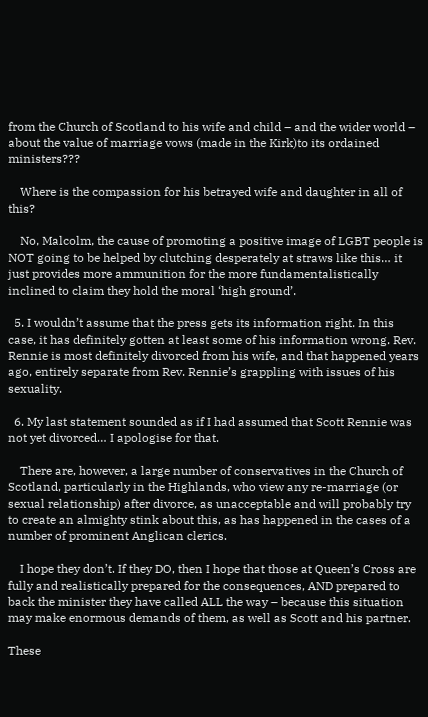from the Church of Scotland to his wife and child – and the wider world – about the value of marriage vows (made in the Kirk)to its ordained ministers???

    Where is the compassion for his betrayed wife and daughter in all of this?

    No, Malcolm, the cause of promoting a positive image of LGBT people is NOT going to be helped by clutching desperately at straws like this… it just provides more ammunition for the more fundamentalistically inclined to claim they hold the moral ‘high ground’.

  5. I wouldn’t assume that the press gets its information right. In this case, it has definitely gotten at least some of his information wrong. Rev. Rennie is most definitely divorced from his wife, and that happened years ago, entirely separate from Rev. Rennie’s grappling with issues of his sexuality.

  6. My last statement sounded as if I had assumed that Scott Rennie was not yet divorced… I apologise for that.

    There are, however, a large number of conservatives in the Church of Scotland, particularly in the Highlands, who view any re-marriage (or sexual relationship) after divorce, as unacceptable and will probably try to create an almighty stink about this, as has happened in the cases of a number of prominent Anglican clerics.

    I hope they don’t. If they DO, then I hope that those at Queen’s Cross are fully and realistically prepared for the consequences, AND prepared to back the minister they have called ALL the way – because this situation may make enormous demands of them, as well as Scott and his partner.

These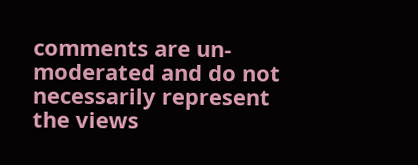comments are un-moderated and do not necessarily represent the views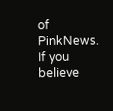of PinkNews. If you believe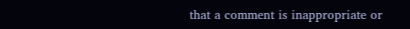that a comment is inappropriate or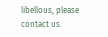libellous, please contact us.